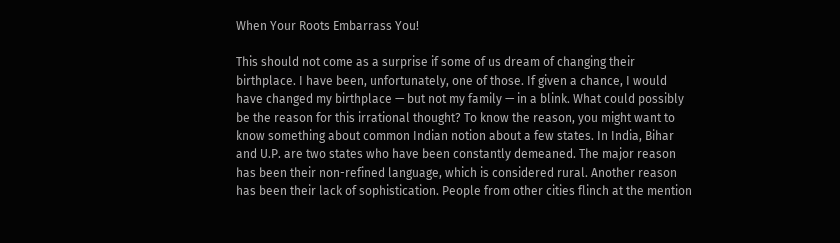When Your Roots Embarrass You!

This should not come as a surprise if some of us dream of changing their birthplace. I have been, unfortunately, one of those. If given a chance, I would have changed my birthplace — but not my family — in a blink. What could possibly be the reason for this irrational thought? To know the reason, you might want to know something about common Indian notion about a few states. In India, Bihar and U.P. are two states who have been constantly demeaned. The major reason has been their non-refined language, which is considered rural. Another reason has been their lack of sophistication. People from other cities flinch at the mention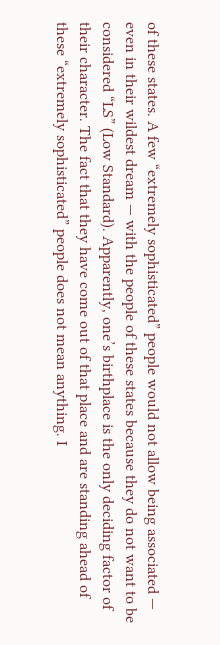of these states. A few “extremely sophisticated” people would not allow being associated — even in their wildest dream — with the people of these states because they do not want to be considered “LS” (Low Standard). Apparently, one’s birthplace is the only deciding factor of their character. The fact that they have come out of that place and are standing ahead of these “extremely sophisticated” people does not mean anything. I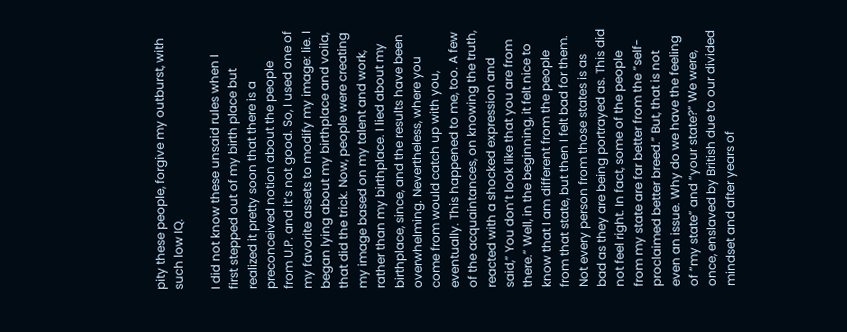pity these people, forgive my outburst, with such low IQ.

I did not know these unsaid rules when I first stepped out of my birth place but realized it pretty soon that there is a preconceived notion about the people from U.P. and it’s not good. So, I used one of my favorite assets to modify my image: lie. I began lying about my birthplace and voila, that did the trick. Now, people were creating my image based on my talent and work, rather than my birthplace. I lied about my birthplace, since, and the results have been overwhelming. Nevertheless, where you come from would catch up with you, eventually. This happened to me, too. A few of the acquaintances, on knowing the truth, reacted with a shocked expression and said,” You don’t look like that you are from there.” Well, in the beginning, it felt nice to know that I am different from the people from that state, but then I felt bad for them. Not every person from those states is as bad as they are being portrayed as. This did not feel right. In fact, some of the people from my state are far better from the “self-proclaimed better breed.” But, that is not even an issue. Why do we have the feeling of “my state” and “your state?” We were, once, enslaved by British due to our divided mindset and after years of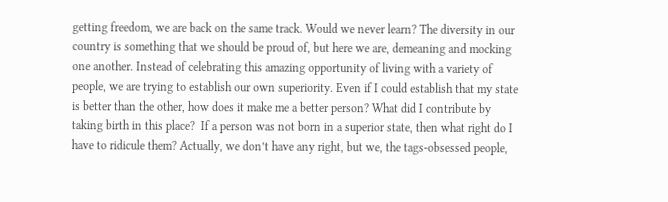getting freedom, we are back on the same track. Would we never learn? The diversity in our country is something that we should be proud of, but here we are, demeaning and mocking one another. Instead of celebrating this amazing opportunity of living with a variety of people, we are trying to establish our own superiority. Even if I could establish that my state is better than the other, how does it make me a better person? What did I contribute by taking birth in this place?  If a person was not born in a superior state, then what right do I have to ridicule them? Actually, we don’t have any right, but we, the tags-obsessed people,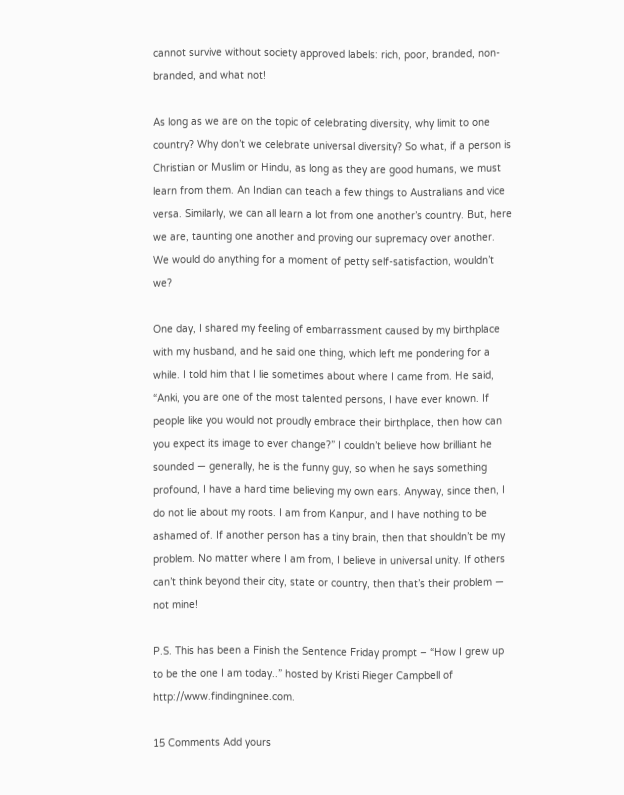cannot survive without society approved labels: rich, poor, branded, non-branded, and what not!

As long as we are on the topic of celebrating diversity, why limit to one country? Why don’t we celebrate universal diversity? So what, if a person is Christian or Muslim or Hindu, as long as they are good humans, we must learn from them. An Indian can teach a few things to Australians and vice versa. Similarly, we can all learn a lot from one another’s country. But, here we are, taunting one another and proving our supremacy over another. We would do anything for a moment of petty self-satisfaction, wouldn’t we?

One day, I shared my feeling of embarrassment caused by my birthplace with my husband, and he said one thing, which left me pondering for a while. I told him that I lie sometimes about where I came from. He said, “Anki, you are one of the most talented persons, I have ever known. If people like you would not proudly embrace their birthplace, then how can you expect its image to ever change?” I couldn’t believe how brilliant he sounded — generally, he is the funny guy, so when he says something profound, I have a hard time believing my own ears. Anyway, since then, I do not lie about my roots. I am from Kanpur, and I have nothing to be ashamed of. If another person has a tiny brain, then that shouldn’t be my problem. No matter where I am from, I believe in universal unity. If others can’t think beyond their city, state or country, then that’s their problem — not mine!

P.S. This has been a Finish the Sentence Friday prompt – “How I grew up to be the one I am today..” hosted by Kristi Rieger Campbell of http://www.findingninee.com.

15 Comments Add yours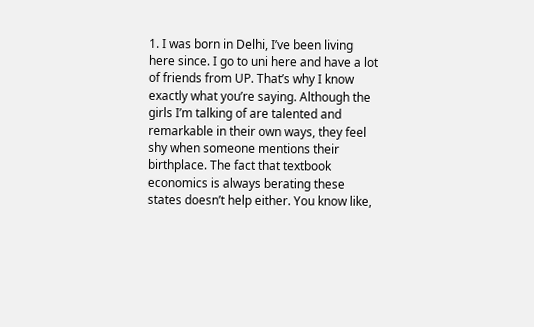1. I was born in Delhi, I’ve been living here since. I go to uni here and have a lot of friends from UP. That’s why I know exactly what you’re saying. Although the girls I’m talking of are talented and remarkable in their own ways, they feel shy when someone mentions their birthplace. The fact that textbook economics is always berating these states doesn’t help either. You know like,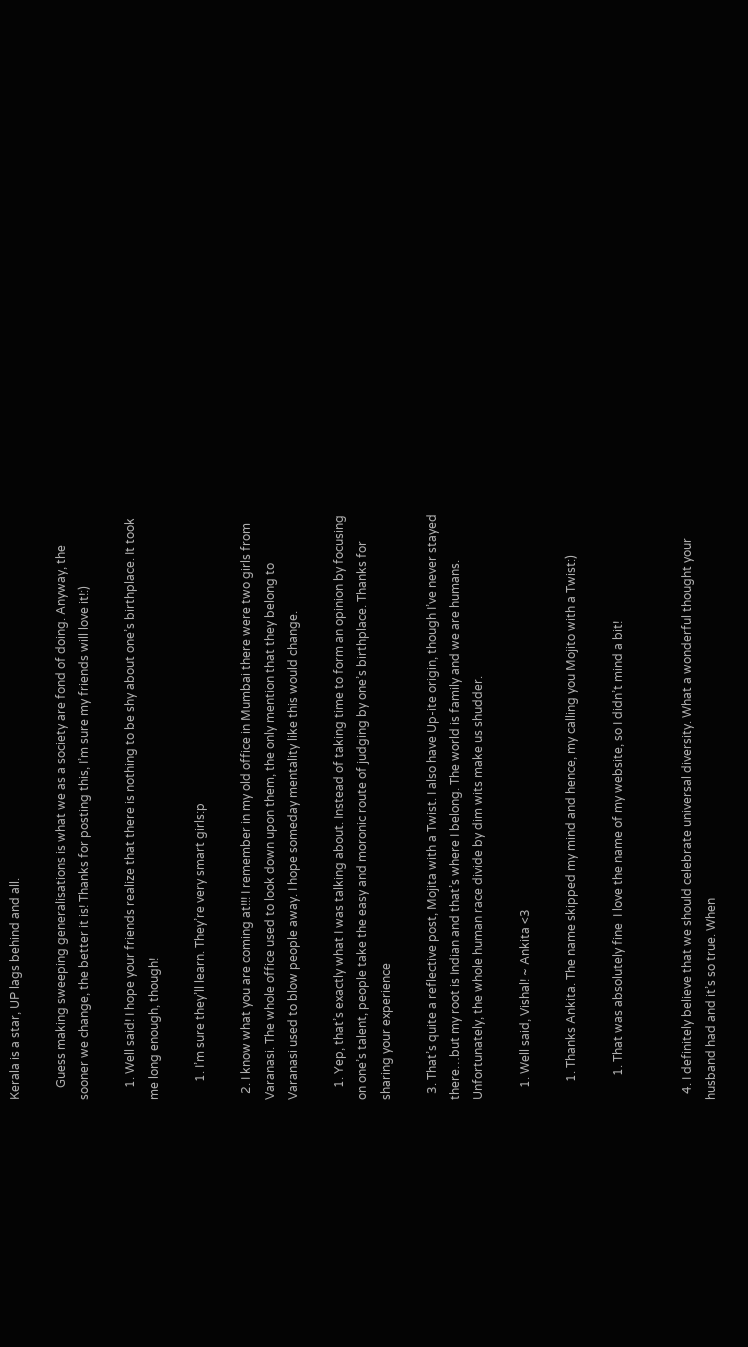Kerala is a star, UP lags behind and all.

    Guess making sweeping generalisations is what we as a society are fond of doing. Anyway, the sooner we change, the better it is! Thanks for posting this, I’m sure my friends will love it!:)

    1. Well said! I hope your friends realize that there is nothing to be shy about one’s birthplace. It took me long enough, though!

      1. I’m sure they’ll learn. They’re very smart girls:p

  2. I know what you are coming at!!! I remember in my old office in Mumbai there were two girls from Varanasi. The whole office used to look down upon them, the only mention that they belong to Varanasi used to blow people away. I hope someday mentality like this would change.

    1. Yep, that’s exactly what I was talking about. Instead of taking time to form an opinion by focusing on one’s talent, people take the easy and moronic route of judging by one’s birthplace. Thanks for sharing your experience

  3. That’s quite a reflective post, Mojita with a Twist. I also have Up-ite origin, though I’ve never stayed there…but my root is Indian and that’s where I belong. The world is family and we are humans. Unfortunately, the whole human race divide by dim wits make us shudder.

    1. Well said, Vishal! ~ Ankita <3

      1. Thanks Ankita. The name skipped my mind and hence, my calling you Mojito with a Twist:)

        1. That was absolutely fine  I love the name of my website, so I didn’t mind a bit!


  4. I definitely believe that we should celebrate universal diversity. What a wonderful thought your husband had and it’s so true. When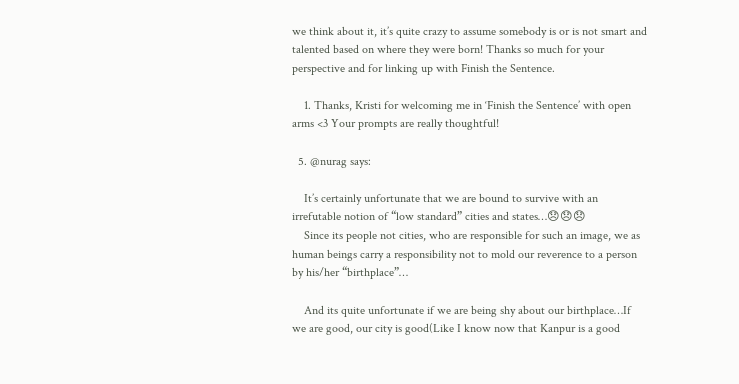we think about it, it’s quite crazy to assume somebody is or is not smart and talented based on where they were born! Thanks so much for your perspective and for linking up with Finish the Sentence.

    1. Thanks, Kristi for welcoming me in ‘Finish the Sentence’ with open arms <3 Your prompts are really thoughtful!

  5. @nurag says:

    It’s certainly unfortunate that we are bound to survive with an irrefutable notion of “low standard” cities and states…😞😞😞
    Since its people not cities, who are responsible for such an image, we as human beings carry a responsibility not to mold our reverence to a person by his/her “birthplace”…

    And its quite unfortunate if we are being shy about our birthplace…If we are good, our city is good(Like I know now that Kanpur is a good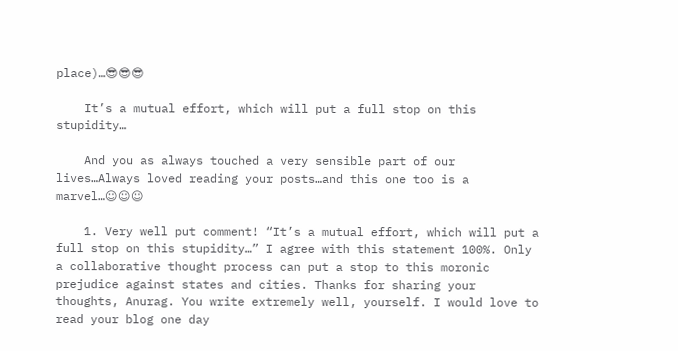place)…😎😎😎

    It’s a mutual effort, which will put a full stop on this stupidity…

    And you as always touched a very sensible part of our lives…Always loved reading your posts…and this one too is a marvel…☺☺☺

    1. Very well put comment! “It’s a mutual effort, which will put a full stop on this stupidity…” I agree with this statement 100%. Only a collaborative thought process can put a stop to this moronic prejudice against states and cities. Thanks for sharing your thoughts, Anurag. You write extremely well, yourself. I would love to read your blog one day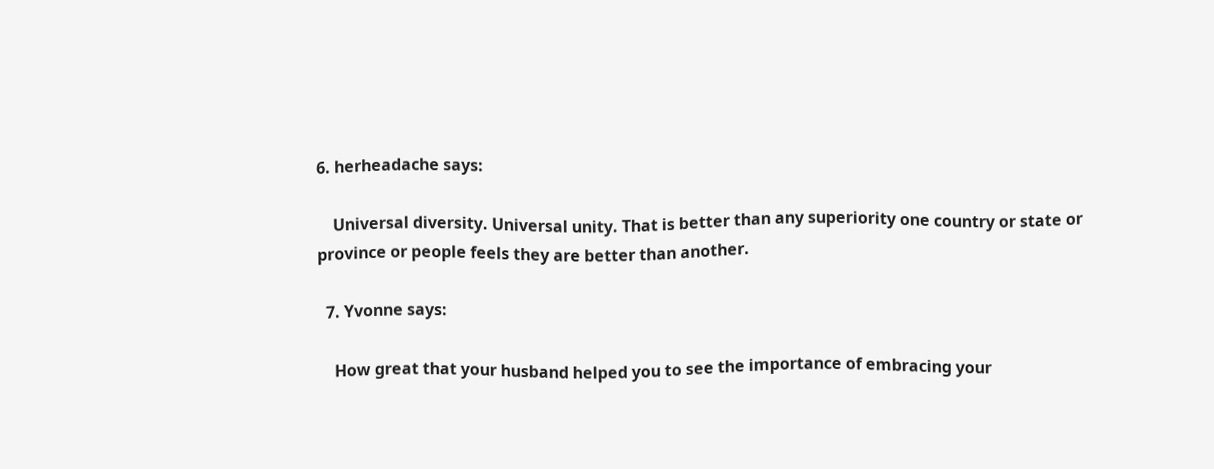6. herheadache says:

    Universal diversity. Universal unity. That is better than any superiority one country or state or province or people feels they are better than another.

  7. Yvonne says:

    How great that your husband helped you to see the importance of embracing your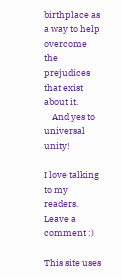birthplace as a way to help overcome the prejudices that exist about it.
    And yes to universal unity!

I love talking to my readers. Leave a comment :)

This site uses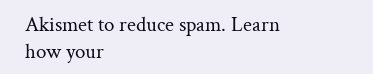Akismet to reduce spam. Learn how your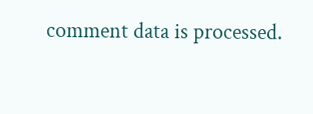comment data is processed.